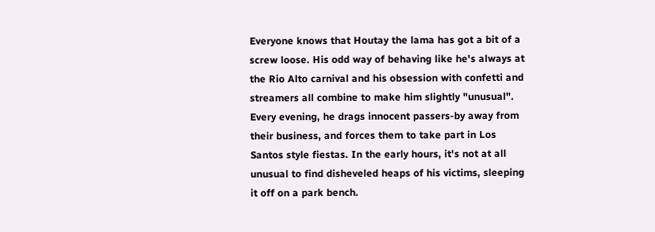Everyone knows that Houtay the lama has got a bit of a screw loose. His odd way of behaving like he's always at the Rio Alto carnival and his obsession with confetti and streamers all combine to make him slightly "unusual". Every evening, he drags innocent passers-by away from their business, and forces them to take part in Los Santos style fiestas. In the early hours, it's not at all unusual to find disheveled heaps of his victims, sleeping it off on a park bench.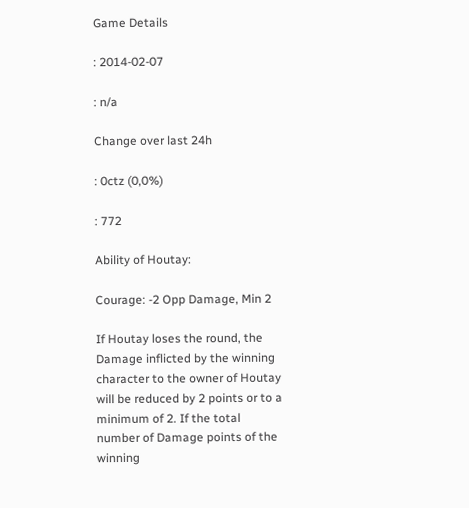Game Details

: 2014-02-07

: n/a

Change over last 24h

: 0ctz (0,0%)

: 772

Ability of Houtay:

Courage: -2 Opp Damage, Min 2

If Houtay loses the round, the Damage inflicted by the winning character to the owner of Houtay will be reduced by 2 points or to a minimum of 2. If the total number of Damage points of the winning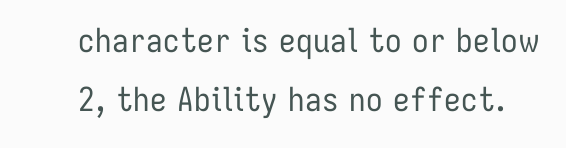character is equal to or below 2, the Ability has no effect.